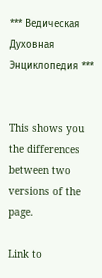*** Ведическая Духовная Энциклопедия ***


This shows you the differences between two versions of the page.

Link to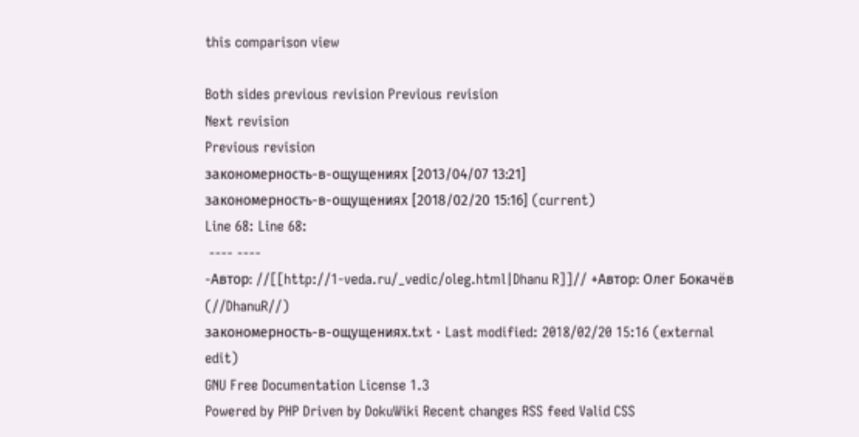this comparison view

Both sides previous revision Previous revision
Next revision
Previous revision
закономерность-в-ощущениях [2013/04/07 13:21]
закономерность-в-ощущениях [2018/02/20 15:16] (current)
Line 68: Line 68:
 ---- ----
-Автор: //[[http://1-veda.ru/_vedic/oleg.html|Dhanu R]]// +Автор: Олег Бокачёв (//DhanuR//)
закономерность-в-ощущениях.txt · Last modified: 2018/02/20 15:16 (external edit)
GNU Free Documentation License 1.3
Powered by PHP Driven by DokuWiki Recent changes RSS feed Valid CSS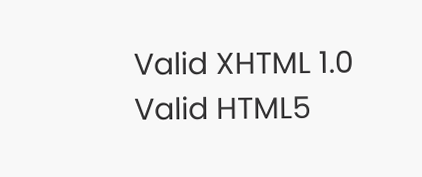Valid XHTML 1.0 Valid HTML5